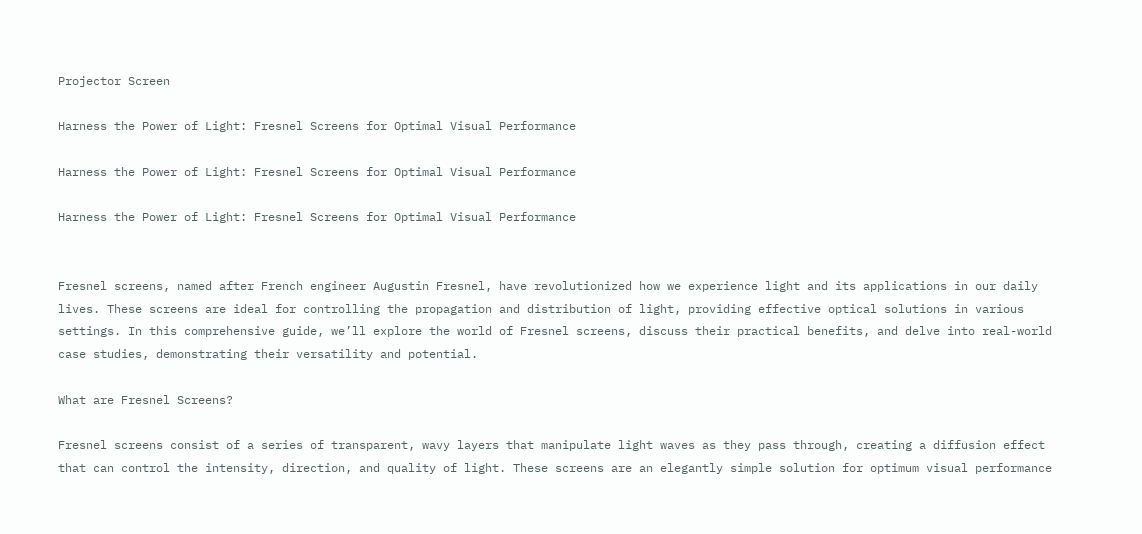Projector Screen

Harness the Power of Light: Fresnel Screens for Optimal Visual Performance

Harness the Power of Light: Fresnel Screens for Optimal Visual Performance

Harness the Power of Light: Fresnel Screens for Optimal Visual Performance


Fresnel screens, named after French engineer Augustin Fresnel, have revolutionized how we experience light and its applications in our daily lives. These screens are ideal for controlling the propagation and distribution of light, providing effective optical solutions in various settings. In this comprehensive guide, we’ll explore the world of Fresnel screens, discuss their practical benefits, and delve into real-world case studies, demonstrating their versatility and potential.

What are Fresnel Screens?

Fresnel screens consist of a series of transparent, wavy layers that manipulate light waves as they pass through, creating a diffusion effect that can control the intensity, direction, and quality of light. These screens are an elegantly simple solution for optimum visual performance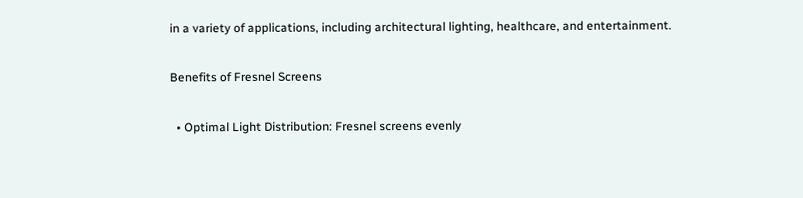in a variety of applications, including architectural lighting, healthcare, and entertainment.

Benefits of Fresnel Screens

  • Optimal Light Distribution: Fresnel screens evenly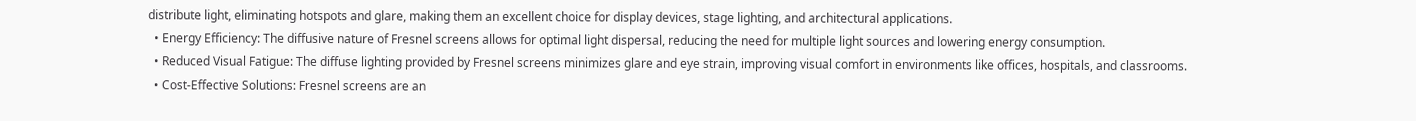distribute light, eliminating hotspots and glare, making them an excellent choice for display devices, stage lighting, and architectural applications.
  • Energy Efficiency: The diffusive nature of Fresnel screens allows for optimal light dispersal, reducing the need for multiple light sources and lowering energy consumption.
  • Reduced Visual Fatigue: The diffuse lighting provided by Fresnel screens minimizes glare and eye strain, improving visual comfort in environments like offices, hospitals, and classrooms.
  • Cost-Effective Solutions: Fresnel screens are an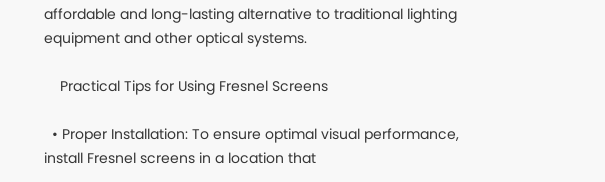affordable and long-lasting alternative to traditional lighting equipment and other optical systems.

    Practical Tips for Using Fresnel Screens

  • Proper Installation: To ensure optimal visual performance, install Fresnel screens in a location that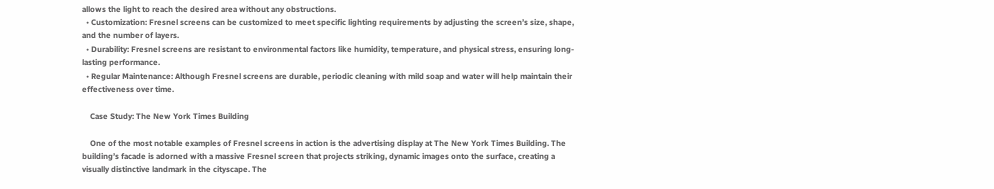allows the light to reach the desired area without any obstructions.
  • Customization: Fresnel screens can be customized to meet specific lighting requirements by adjusting the screen’s size, shape, and the number of layers.
  • Durability: Fresnel screens are resistant to environmental factors like humidity, temperature, and physical stress, ensuring long-lasting performance.
  • Regular Maintenance: Although Fresnel screens are durable, periodic cleaning with mild soap and water will help maintain their effectiveness over time.

    Case Study: The New York Times Building

    One of the most notable examples of Fresnel screens in action is the advertising display at The New York Times Building. The building’s facade is adorned with a massive Fresnel screen that projects striking, dynamic images onto the surface, creating a visually distinctive landmark in the cityscape. The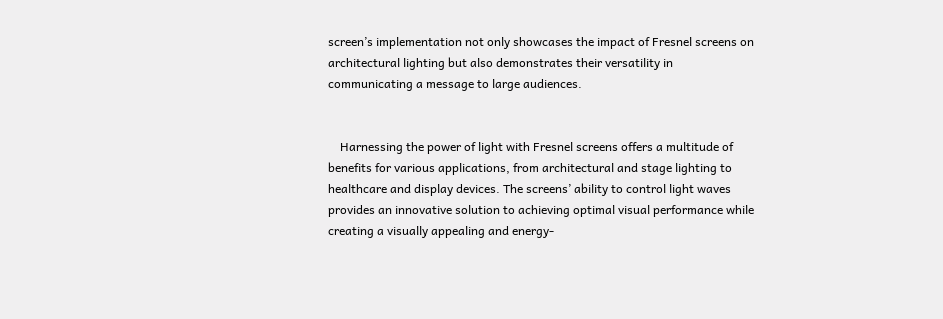screen’s implementation not only showcases the impact of Fresnel screens on architectural lighting but also demonstrates their versatility in communicating a message to large audiences.


    Harnessing the power of light with Fresnel screens offers a multitude of benefits for various applications, from architectural and stage lighting to healthcare and display devices. The screens’ ability to control light waves provides an innovative solution to achieving optimal visual performance while creating a visually appealing and energy-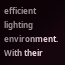efficient lighting environment. With their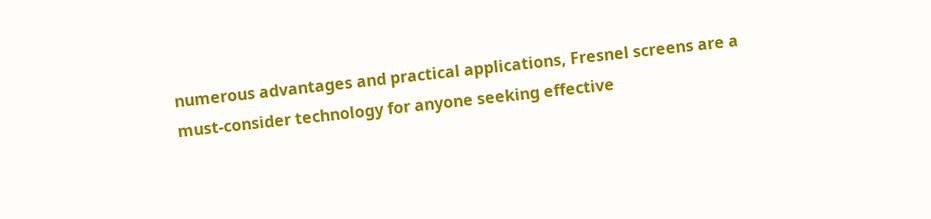numerous advantages and practical applications, Fresnel screens are a must-consider technology for anyone seeking effective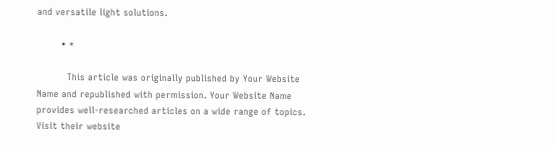and versatile light solutions.

        • *

          This article was originally published by Your Website Name and republished with permission. Your Website Name provides well-researched articles on a wide range of topics. Visit their website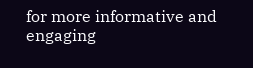for more informative and engaging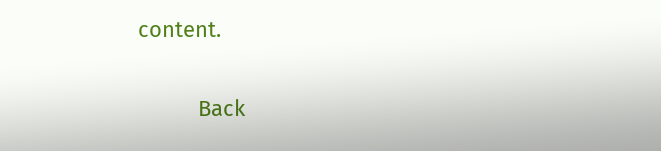content.

          Back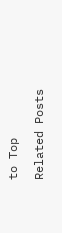to Top

Related Posts